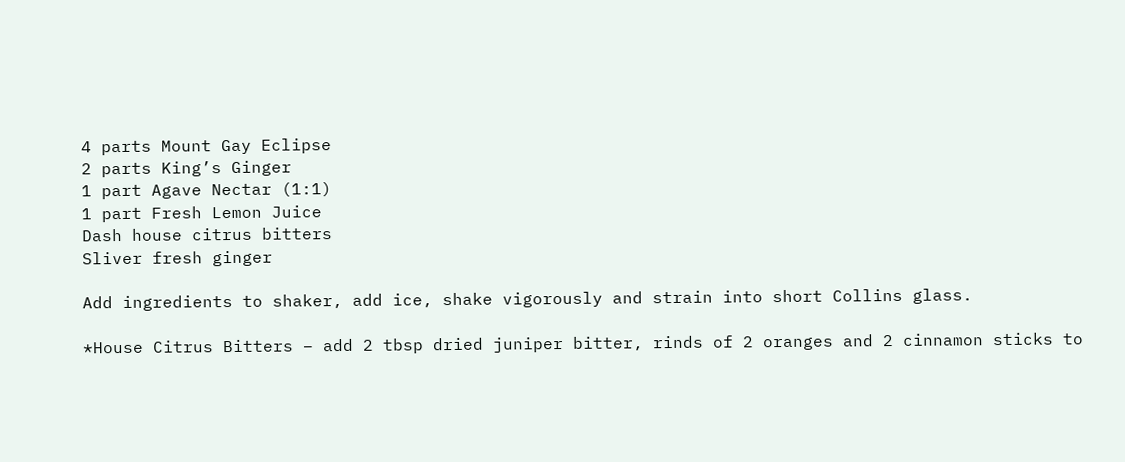4 parts Mount Gay Eclipse
2 parts King’s Ginger
1 part Agave Nectar (1:1)
1 part Fresh Lemon Juice
Dash house citrus bitters
Sliver fresh ginger

Add ingredients to shaker, add ice, shake vigorously and strain into short Collins glass.

*House Citrus Bitters – add 2 tbsp dried juniper bitter, rinds of 2 oranges and 2 cinnamon sticks to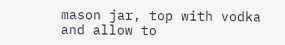mason jar, top with vodka and allow to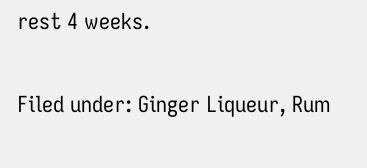rest 4 weeks.

Filed under: Ginger Liqueur, Rum